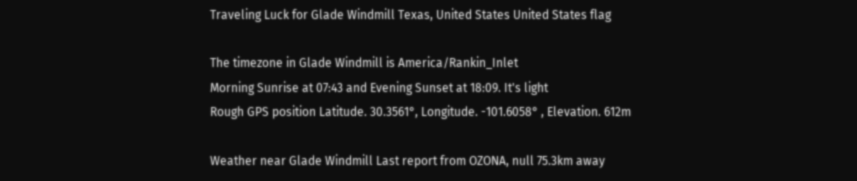Traveling Luck for Glade Windmill Texas, United States United States flag

The timezone in Glade Windmill is America/Rankin_Inlet
Morning Sunrise at 07:43 and Evening Sunset at 18:09. It's light
Rough GPS position Latitude. 30.3561°, Longitude. -101.6058° , Elevation. 612m

Weather near Glade Windmill Last report from OZONA, null 75.3km away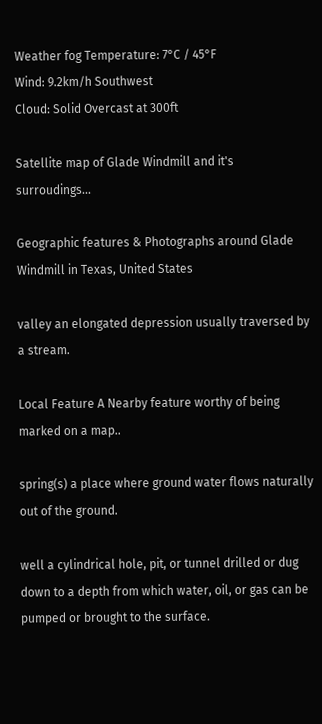Weather fog Temperature: 7°C / 45°F
Wind: 9.2km/h Southwest
Cloud: Solid Overcast at 300ft

Satellite map of Glade Windmill and it's surroudings...

Geographic features & Photographs around Glade Windmill in Texas, United States

valley an elongated depression usually traversed by a stream.

Local Feature A Nearby feature worthy of being marked on a map..

spring(s) a place where ground water flows naturally out of the ground.

well a cylindrical hole, pit, or tunnel drilled or dug down to a depth from which water, oil, or gas can be pumped or brought to the surface.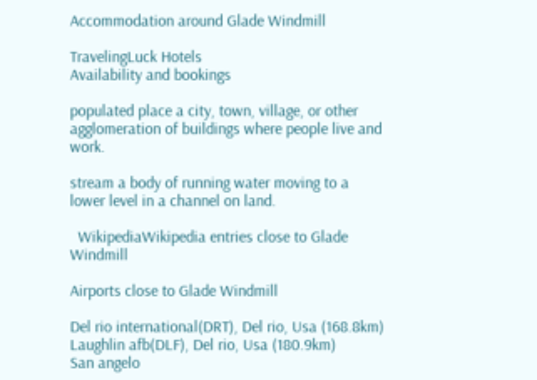Accommodation around Glade Windmill

TravelingLuck Hotels
Availability and bookings

populated place a city, town, village, or other agglomeration of buildings where people live and work.

stream a body of running water moving to a lower level in a channel on land.

  WikipediaWikipedia entries close to Glade Windmill

Airports close to Glade Windmill

Del rio international(DRT), Del rio, Usa (168.8km)
Laughlin afb(DLF), Del rio, Usa (180.9km)
San angelo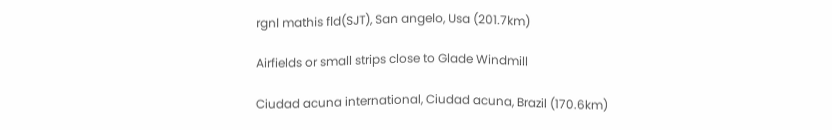rgnl mathis fld(SJT), San angelo, Usa (201.7km)

Airfields or small strips close to Glade Windmill

Ciudad acuna international, Ciudad acuna, Brazil (170.6km)